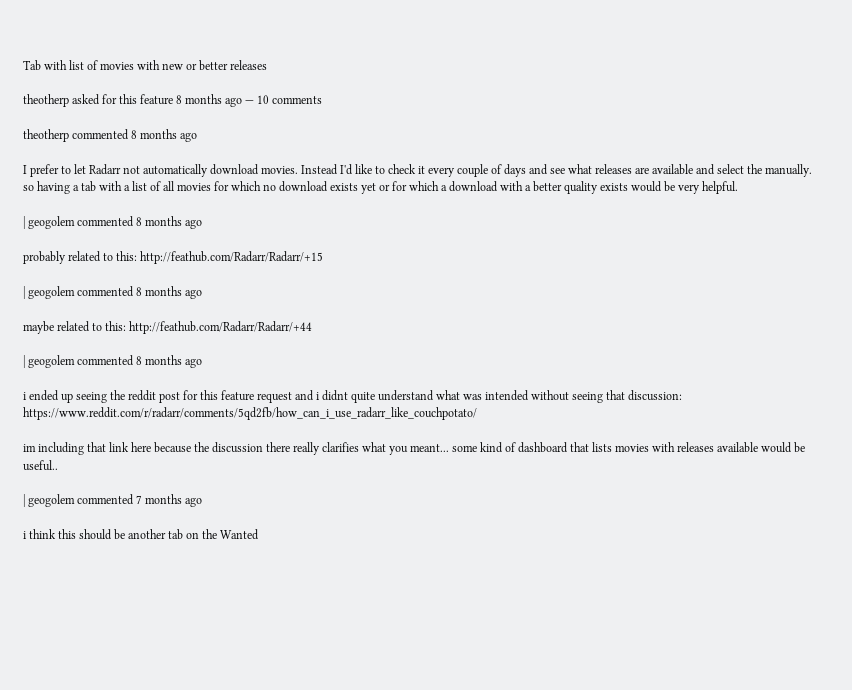Tab with list of movies with new or better releases

theotherp asked for this feature 8 months ago — 10 comments

theotherp commented 8 months ago

I prefer to let Radarr not automatically download movies. Instead I'd like to check it every couple of days and see what releases are available and select the manually. so having a tab with a list of all movies for which no download exists yet or for which a download with a better quality exists would be very helpful.

| geogolem commented 8 months ago

probably related to this: http://feathub.com/Radarr/Radarr/+15

| geogolem commented 8 months ago

maybe related to this: http://feathub.com/Radarr/Radarr/+44

| geogolem commented 8 months ago

i ended up seeing the reddit post for this feature request and i didnt quite understand what was intended without seeing that discussion: https://www.reddit.com/r/radarr/comments/5qd2fb/how_can_i_use_radarr_like_couchpotato/

im including that link here because the discussion there really clarifies what you meant... some kind of dashboard that lists movies with releases available would be useful..

| geogolem commented 7 months ago

i think this should be another tab on the Wanted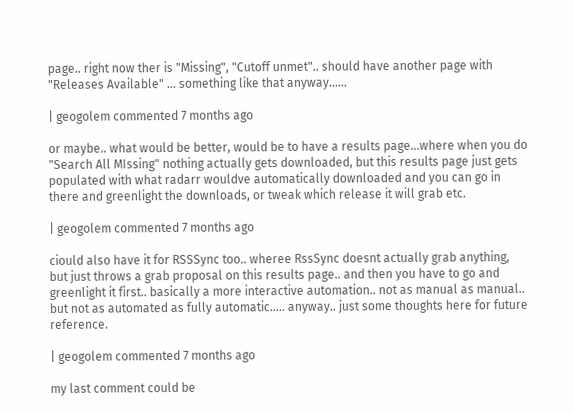page.. right now ther is "Missing", "Cutoff unmet".. should have another page with "Releases Available" ... something like that anyway......

| geogolem commented 7 months ago

or maybe.. what would be better, would be to have a results page...where when you do "Search All MIssing" nothing actually gets downloaded, but this results page just gets populated with what radarr wouldve automatically downloaded and you can go in there and greenlight the downloads, or tweak which release it will grab etc.

| geogolem commented 7 months ago

ciould also have it for RSSSync too.. wheree RssSync doesnt actually grab anything, but just throws a grab proposal on this results page.. and then you have to go and greenlight it first.. basically a more interactive automation.. not as manual as manual.. but not as automated as fully automatic..... anyway.. just some thoughts here for future reference.

| geogolem commented 7 months ago

my last comment could be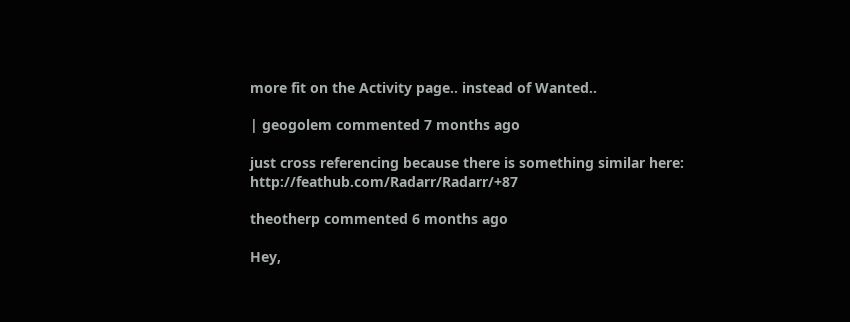more fit on the Activity page.. instead of Wanted..

| geogolem commented 7 months ago

just cross referencing because there is something similar here: http://feathub.com/Radarr/Radarr/+87

theotherp commented 6 months ago

Hey,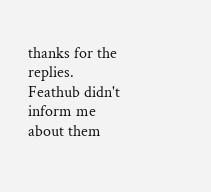thanks for the replies. Feathub didn't inform me about them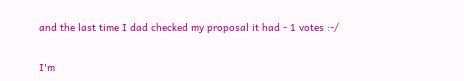and the last time I dad checked my proposal it had - 1 votes :-/

I'm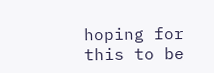hoping for this to be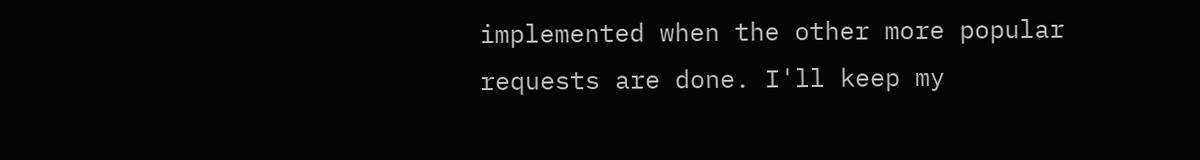implemented when the other more popular requests are done. I'll keep my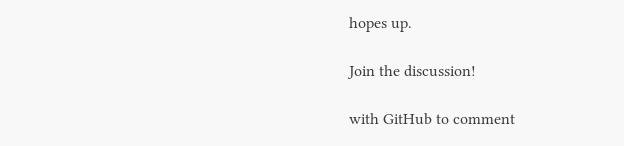hopes up.

Join the discussion!

with GitHub to comment